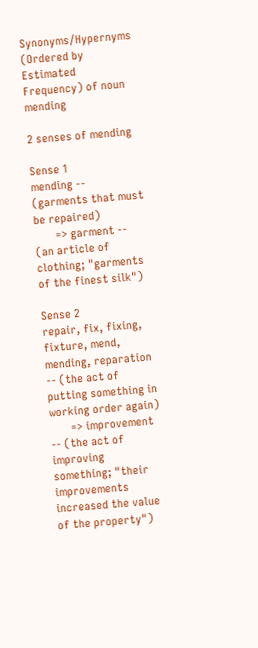Synonyms/Hypernyms (Ordered by Estimated Frequency) of noun mending

2 senses of mending

Sense 1
mending -- (garments that must be repaired)
       => garment -- (an article of clothing; "garments of the finest silk")

Sense 2
repair, fix, fixing, fixture, mend, mending, reparation -- (the act of putting something in working order again)
       => improvement -- (the act of improving something; "their improvements increased the value of the property")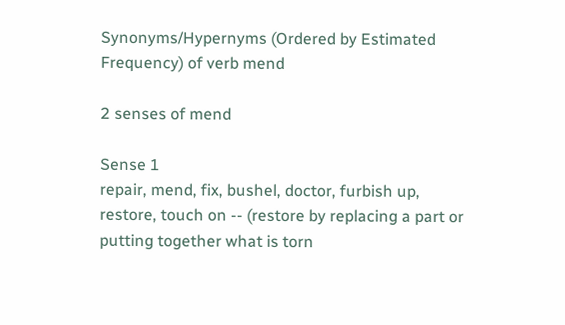Synonyms/Hypernyms (Ordered by Estimated Frequency) of verb mend

2 senses of mend

Sense 1
repair, mend, fix, bushel, doctor, furbish up, restore, touch on -- (restore by replacing a part or putting together what is torn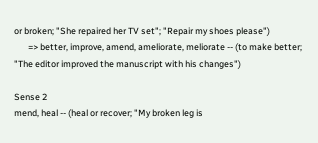or broken; "She repaired her TV set"; "Repair my shoes please")
       => better, improve, amend, ameliorate, meliorate -- (to make better; "The editor improved the manuscript with his changes")

Sense 2
mend, heal -- (heal or recover; "My broken leg is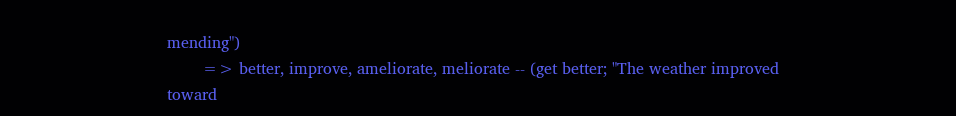mending")
       => better, improve, ameliorate, meliorate -- (get better; "The weather improved toward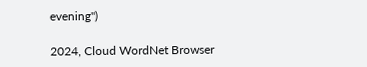evening")

2024, Cloud WordNet Browser